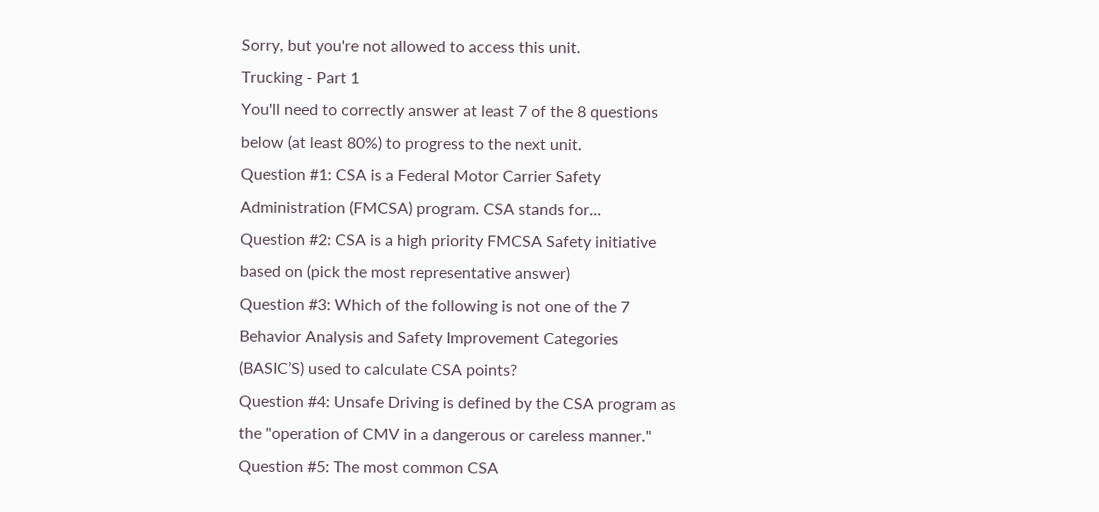Sorry, but you're not allowed to access this unit.
Trucking - Part 1
You'll need to correctly answer at least 7 of the 8 questions below (at least 80%) to progress to the next unit.
Question #1: CSA is a Federal Motor Carrier Safety Administration (FMCSA) program. CSA stands for...
Question #2: CSA is a high priority FMCSA Safety initiative based on (pick the most representative answer)
Question #3: Which of the following is not one of the 7 Behavior Analysis and Safety Improvement Categories (BASIC’S) used to calculate CSA points?
Question #4: Unsafe Driving is defined by the CSA program as the "operation of CMV in a dangerous or careless manner."
Question #5: The most common CSA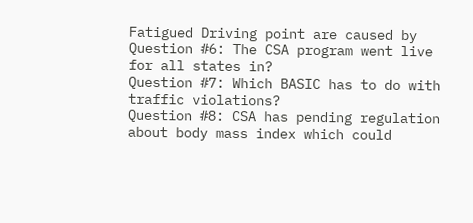Fatigued Driving point are caused by
Question #6: The CSA program went live for all states in?
Question #7: Which BASIC has to do with traffic violations?
Question #8: CSA has pending regulation about body mass index which could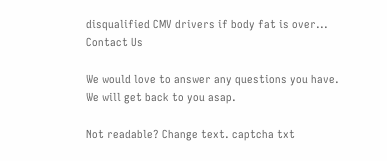disqualified CMV drivers if body fat is over...
Contact Us

We would love to answer any questions you have. We will get back to you asap.

Not readable? Change text. captcha txt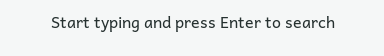Start typing and press Enter to search